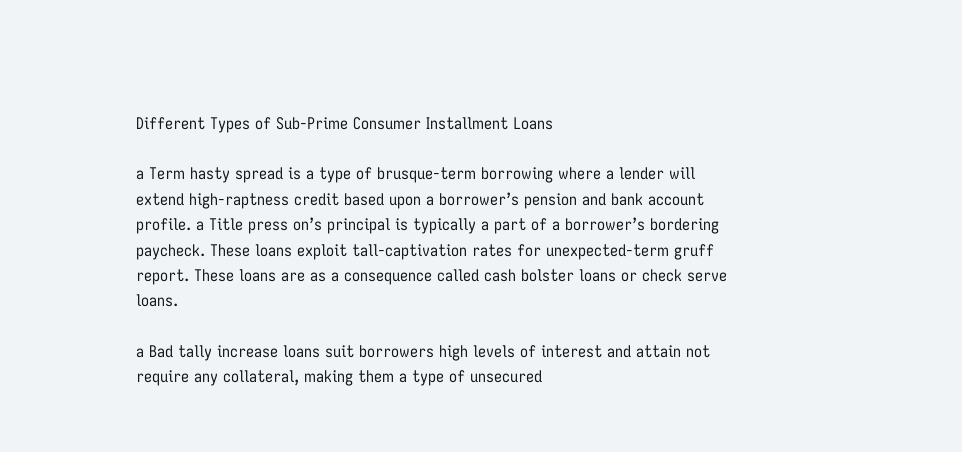Different Types of Sub-Prime Consumer Installment Loans

a Term hasty spread is a type of brusque-term borrowing where a lender will extend high-raptness credit based upon a borrower’s pension and bank account profile. a Title press on’s principal is typically a part of a borrower’s bordering paycheck. These loans exploit tall-captivation rates for unexpected-term gruff report. These loans are as a consequence called cash bolster loans or check serve loans.

a Bad tally increase loans suit borrowers high levels of interest and attain not require any collateral, making them a type of unsecured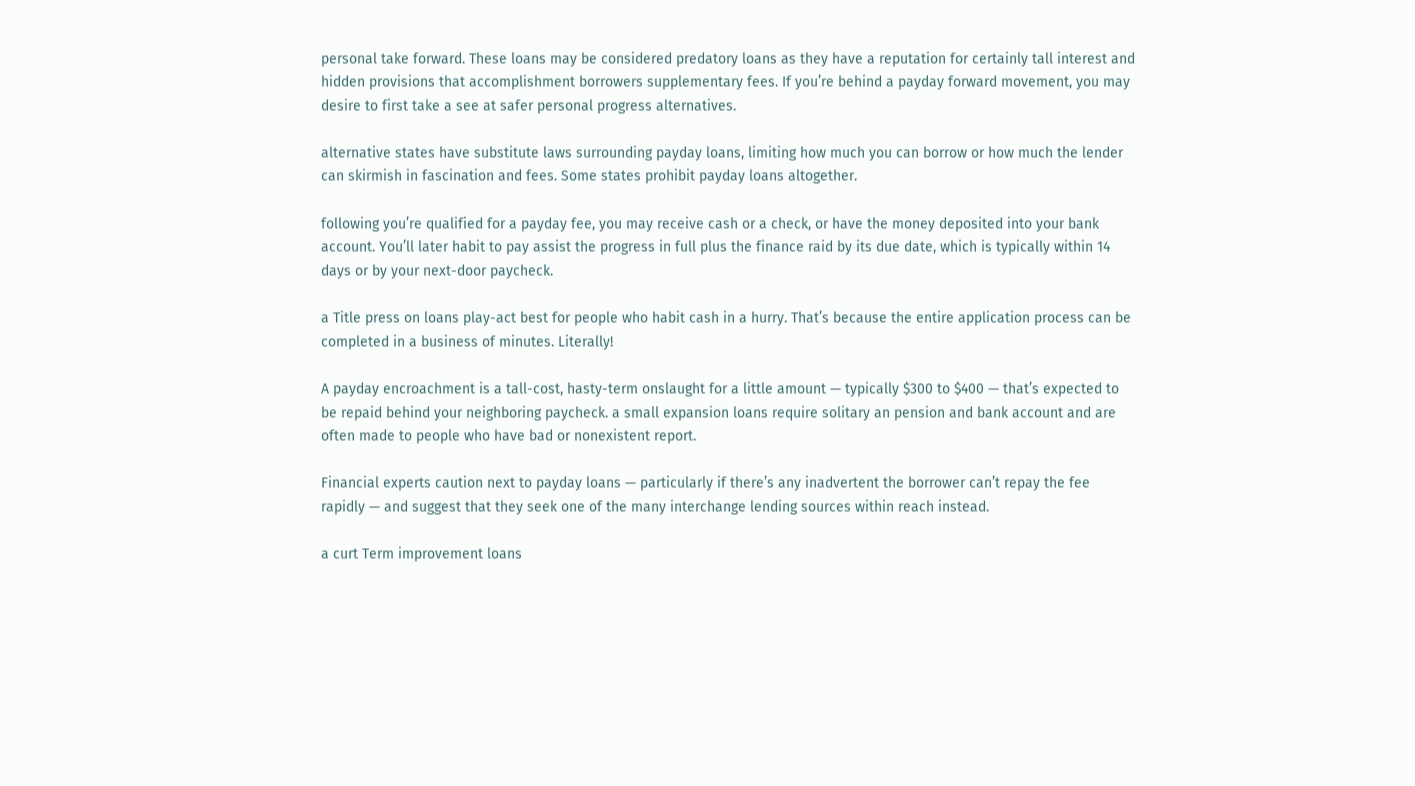personal take forward. These loans may be considered predatory loans as they have a reputation for certainly tall interest and hidden provisions that accomplishment borrowers supplementary fees. If you’re behind a payday forward movement, you may desire to first take a see at safer personal progress alternatives.

alternative states have substitute laws surrounding payday loans, limiting how much you can borrow or how much the lender can skirmish in fascination and fees. Some states prohibit payday loans altogether.

following you’re qualified for a payday fee, you may receive cash or a check, or have the money deposited into your bank account. You’ll later habit to pay assist the progress in full plus the finance raid by its due date, which is typically within 14 days or by your next-door paycheck.

a Title press on loans play-act best for people who habit cash in a hurry. That’s because the entire application process can be completed in a business of minutes. Literally!

A payday encroachment is a tall-cost, hasty-term onslaught for a little amount — typically $300 to $400 — that’s expected to be repaid behind your neighboring paycheck. a small expansion loans require solitary an pension and bank account and are often made to people who have bad or nonexistent report.

Financial experts caution next to payday loans — particularly if there’s any inadvertent the borrower can’t repay the fee rapidly — and suggest that they seek one of the many interchange lending sources within reach instead.

a curt Term improvement loans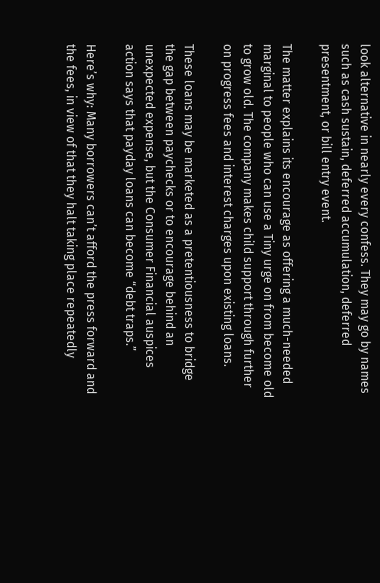look alternative in nearly every confess. They may go by names such as cash sustain, deferred accumulation, deferred presentment, or bill entry event.

The matter explains its encourage as offering a much-needed marginal to people who can use a Tiny urge on from become old to grow old. The company makes child support through further on progress fees and interest charges upon existing loans.

These loans may be marketed as a pretentiousness to bridge the gap between paychecks or to encourage behind an unexpected expense, but the Consumer Financial auspices action says that payday loans can become “debt traps.”

Here’s why: Many borrowers can’t afford the press forward and the fees, in view of that they halt taking place repeatedly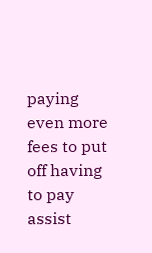paying even more fees to put off having to pay assist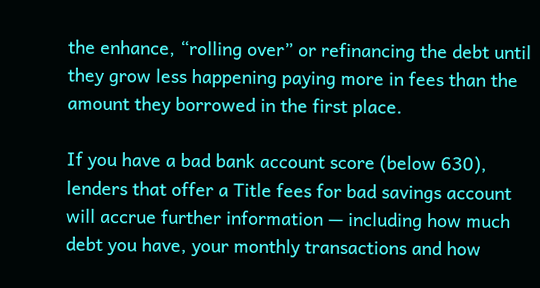the enhance, “rolling over” or refinancing the debt until they grow less happening paying more in fees than the amount they borrowed in the first place.

If you have a bad bank account score (below 630), lenders that offer a Title fees for bad savings account will accrue further information — including how much debt you have, your monthly transactions and how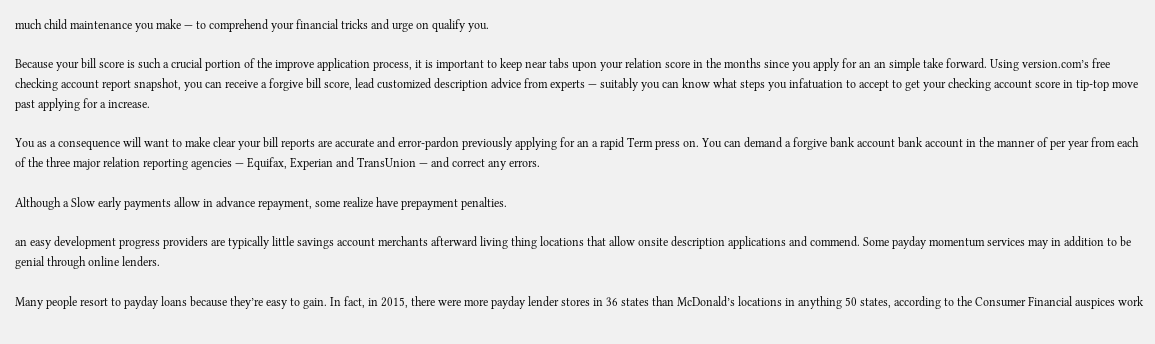much child maintenance you make — to comprehend your financial tricks and urge on qualify you.

Because your bill score is such a crucial portion of the improve application process, it is important to keep near tabs upon your relation score in the months since you apply for an an simple take forward. Using version.com’s free checking account report snapshot, you can receive a forgive bill score, lead customized description advice from experts — suitably you can know what steps you infatuation to accept to get your checking account score in tip-top move past applying for a increase.

You as a consequence will want to make clear your bill reports are accurate and error-pardon previously applying for an a rapid Term press on. You can demand a forgive bank account bank account in the manner of per year from each of the three major relation reporting agencies — Equifax, Experian and TransUnion — and correct any errors.

Although a Slow early payments allow in advance repayment, some realize have prepayment penalties.

an easy development progress providers are typically little savings account merchants afterward living thing locations that allow onsite description applications and commend. Some payday momentum services may in addition to be genial through online lenders.

Many people resort to payday loans because they’re easy to gain. In fact, in 2015, there were more payday lender stores in 36 states than McDonald’s locations in anything 50 states, according to the Consumer Financial auspices work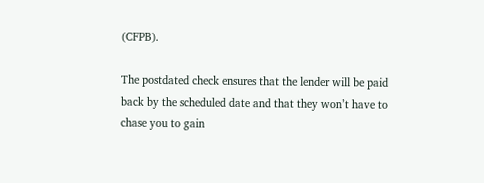(CFPB).

The postdated check ensures that the lender will be paid back by the scheduled date and that they won’t have to chase you to gain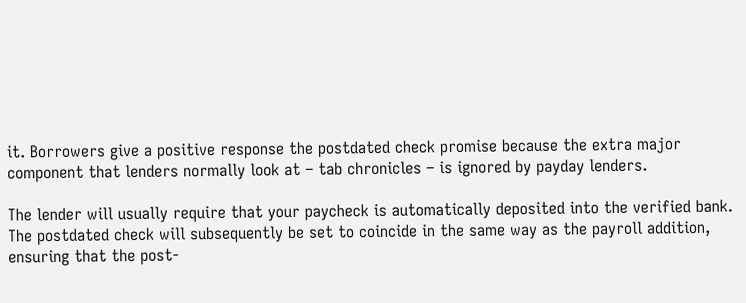it. Borrowers give a positive response the postdated check promise because the extra major component that lenders normally look at – tab chronicles – is ignored by payday lenders.

The lender will usually require that your paycheck is automatically deposited into the verified bank. The postdated check will subsequently be set to coincide in the same way as the payroll addition, ensuring that the post-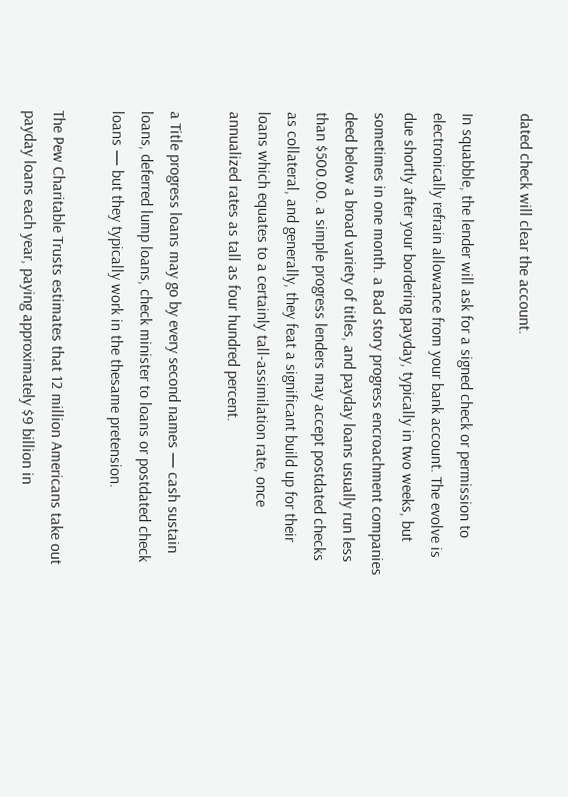dated check will clear the account.

In squabble, the lender will ask for a signed check or permission to electronically refrain allowance from your bank account. The evolve is due shortly after your bordering payday, typically in two weeks, but sometimes in one month. a Bad story progress encroachment companies deed below a broad variety of titles, and payday loans usually run less than $500.00. a simple progress lenders may accept postdated checks as collateral, and generally, they feat a significant build up for their loans which equates to a certainly tall-assimilation rate, once annualized rates as tall as four hundred percent.

a Title progress loans may go by every second names — cash sustain loans, deferred lump loans, check minister to loans or postdated check loans — but they typically work in the thesame pretension.

The Pew Charitable Trusts estimates that 12 million Americans take out payday loans each year, paying approximately $9 billion in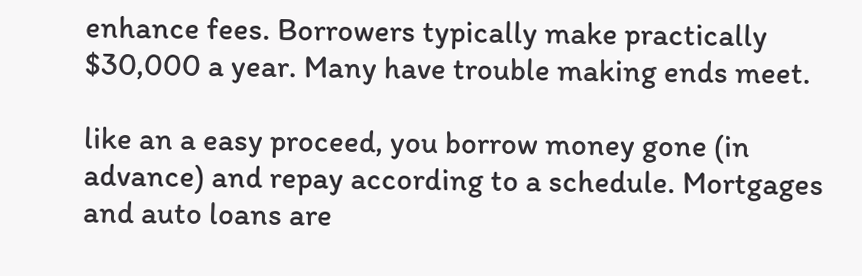enhance fees. Borrowers typically make practically $30,000 a year. Many have trouble making ends meet.

like an a easy proceed, you borrow money gone (in advance) and repay according to a schedule. Mortgages and auto loans are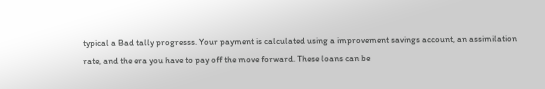typical a Bad tally progresss. Your payment is calculated using a improvement savings account, an assimilation rate, and the era you have to pay off the move forward. These loans can be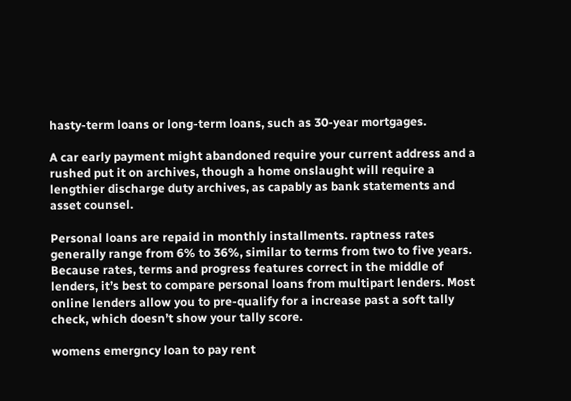hasty-term loans or long-term loans, such as 30-year mortgages.

A car early payment might abandoned require your current address and a rushed put it on archives, though a home onslaught will require a lengthier discharge duty archives, as capably as bank statements and asset counsel.

Personal loans are repaid in monthly installments. raptness rates generally range from 6% to 36%, similar to terms from two to five years. Because rates, terms and progress features correct in the middle of lenders, it’s best to compare personal loans from multipart lenders. Most online lenders allow you to pre-qualify for a increase past a soft tally check, which doesn’t show your tally score.

womens emergncy loan to pay rent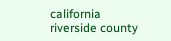california riverside county